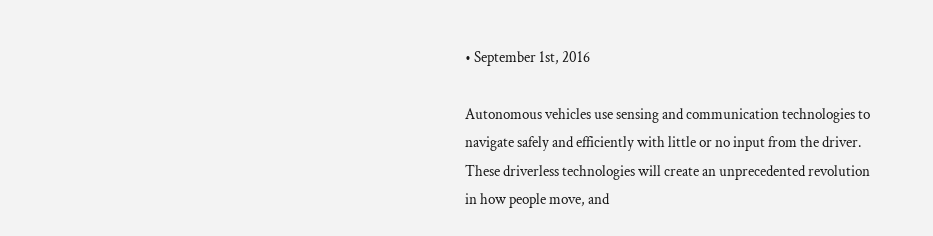• September 1st, 2016

Autonomous vehicles use sensing and communication technologies to navigate safely and efficiently with little or no input from the driver. These driverless technologies will create an unprecedented revolution in how people move, and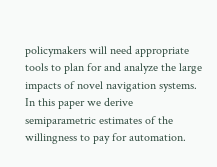policymakers will need appropriate tools to plan for and analyze the large impacts of novel navigation systems. In this paper we derive semiparametric estimates of the willingness to pay for automation.